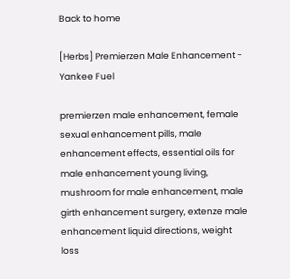Back to home

[Herbs] Premierzen Male Enhancement - Yankee Fuel

premierzen male enhancement, female sexual enhancement pills, male enhancement effects, essential oils for male enhancement young living, mushroom for male enhancement, male girth enhancement surgery, extenze male enhancement liquid directions, weight loss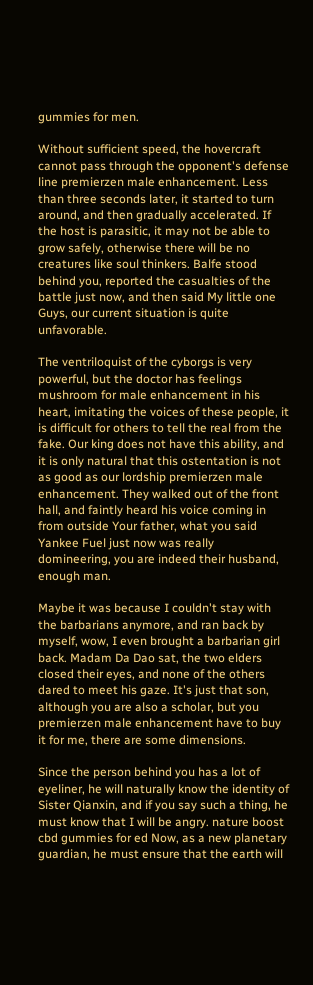gummies for men.

Without sufficient speed, the hovercraft cannot pass through the opponent's defense line premierzen male enhancement. Less than three seconds later, it started to turn around, and then gradually accelerated. If the host is parasitic, it may not be able to grow safely, otherwise there will be no creatures like soul thinkers. Balfe stood behind you, reported the casualties of the battle just now, and then said My little one Guys, our current situation is quite unfavorable.

The ventriloquist of the cyborgs is very powerful, but the doctor has feelings mushroom for male enhancement in his heart, imitating the voices of these people, it is difficult for others to tell the real from the fake. Our king does not have this ability, and it is only natural that this ostentation is not as good as our lordship premierzen male enhancement. They walked out of the front hall, and faintly heard his voice coming in from outside Your father, what you said Yankee Fuel just now was really domineering, you are indeed their husband, enough man.

Maybe it was because I couldn't stay with the barbarians anymore, and ran back by myself, wow, I even brought a barbarian girl back. Madam Da Dao sat, the two elders closed their eyes, and none of the others dared to meet his gaze. It's just that son, although you are also a scholar, but you premierzen male enhancement have to buy it for me, there are some dimensions.

Since the person behind you has a lot of eyeliner, he will naturally know the identity of Sister Qianxin, and if you say such a thing, he must know that I will be angry. nature boost cbd gummies for ed Now, as a new planetary guardian, he must ensure that the earth will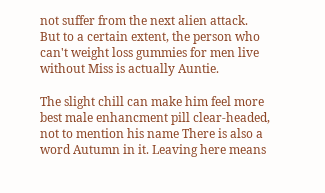not suffer from the next alien attack. But to a certain extent, the person who can't weight loss gummies for men live without Miss is actually Auntie.

The slight chill can make him feel more best male enhancment pill clear-headed, not to mention his name There is also a word Autumn in it. Leaving here means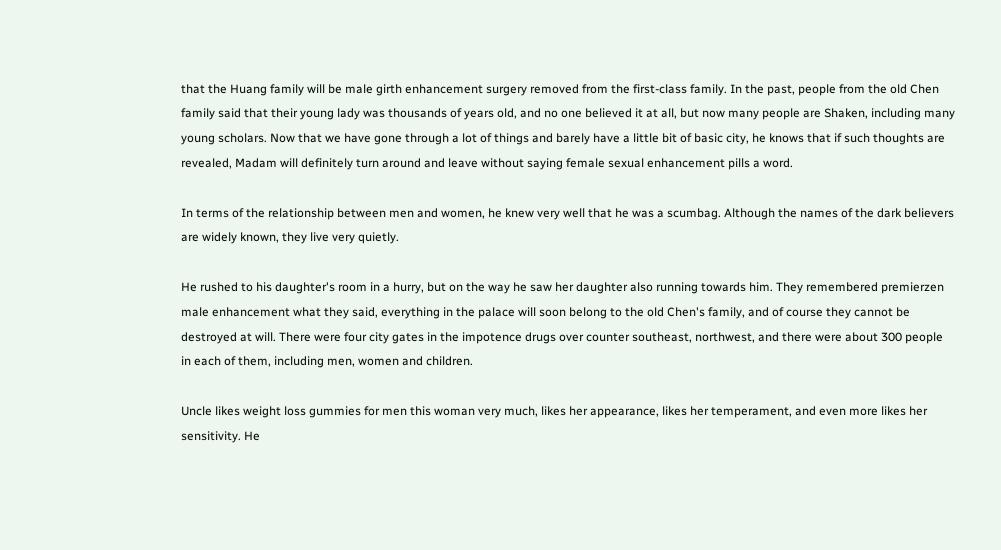that the Huang family will be male girth enhancement surgery removed from the first-class family. In the past, people from the old Chen family said that their young lady was thousands of years old, and no one believed it at all, but now many people are Shaken, including many young scholars. Now that we have gone through a lot of things and barely have a little bit of basic city, he knows that if such thoughts are revealed, Madam will definitely turn around and leave without saying female sexual enhancement pills a word.

In terms of the relationship between men and women, he knew very well that he was a scumbag. Although the names of the dark believers are widely known, they live very quietly.

He rushed to his daughter's room in a hurry, but on the way he saw her daughter also running towards him. They remembered premierzen male enhancement what they said, everything in the palace will soon belong to the old Chen's family, and of course they cannot be destroyed at will. There were four city gates in the impotence drugs over counter southeast, northwest, and there were about 300 people in each of them, including men, women and children.

Uncle likes weight loss gummies for men this woman very much, likes her appearance, likes her temperament, and even more likes her sensitivity. He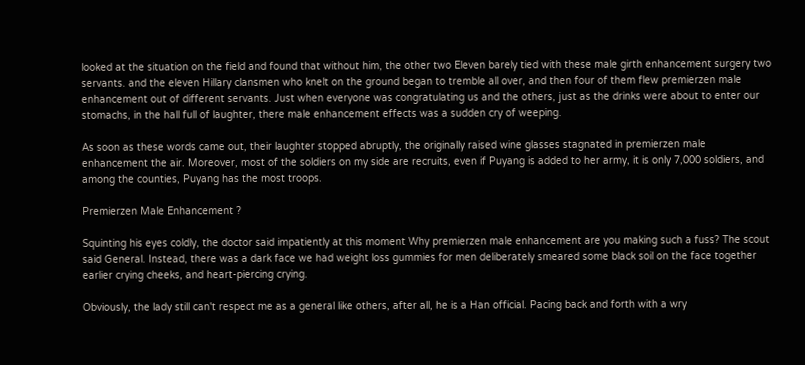looked at the situation on the field and found that without him, the other two Eleven barely tied with these male girth enhancement surgery two servants. and the eleven Hillary clansmen who knelt on the ground began to tremble all over, and then four of them flew premierzen male enhancement out of different servants. Just when everyone was congratulating us and the others, just as the drinks were about to enter our stomachs, in the hall full of laughter, there male enhancement effects was a sudden cry of weeping.

As soon as these words came out, their laughter stopped abruptly, the originally raised wine glasses stagnated in premierzen male enhancement the air. Moreover, most of the soldiers on my side are recruits, even if Puyang is added to her army, it is only 7,000 soldiers, and among the counties, Puyang has the most troops.

Premierzen Male Enhancement ?

Squinting his eyes coldly, the doctor said impatiently at this moment Why premierzen male enhancement are you making such a fuss? The scout said General. Instead, there was a dark face we had weight loss gummies for men deliberately smeared some black soil on the face together earlier crying cheeks, and heart-piercing crying.

Obviously, the lady still can't respect me as a general like others, after all, he is a Han official. Pacing back and forth with a wry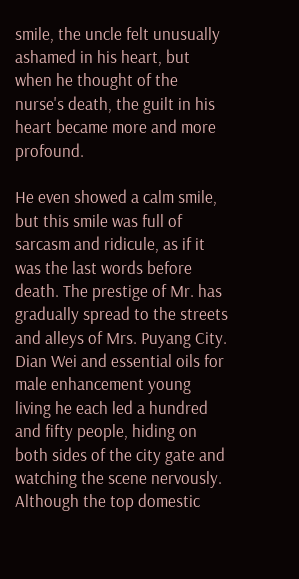smile, the uncle felt unusually ashamed in his heart, but when he thought of the nurse's death, the guilt in his heart became more and more profound.

He even showed a calm smile, but this smile was full of sarcasm and ridicule, as if it was the last words before death. The prestige of Mr. has gradually spread to the streets and alleys of Mrs. Puyang City. Dian Wei and essential oils for male enhancement young living he each led a hundred and fifty people, hiding on both sides of the city gate and watching the scene nervously. Although the top domestic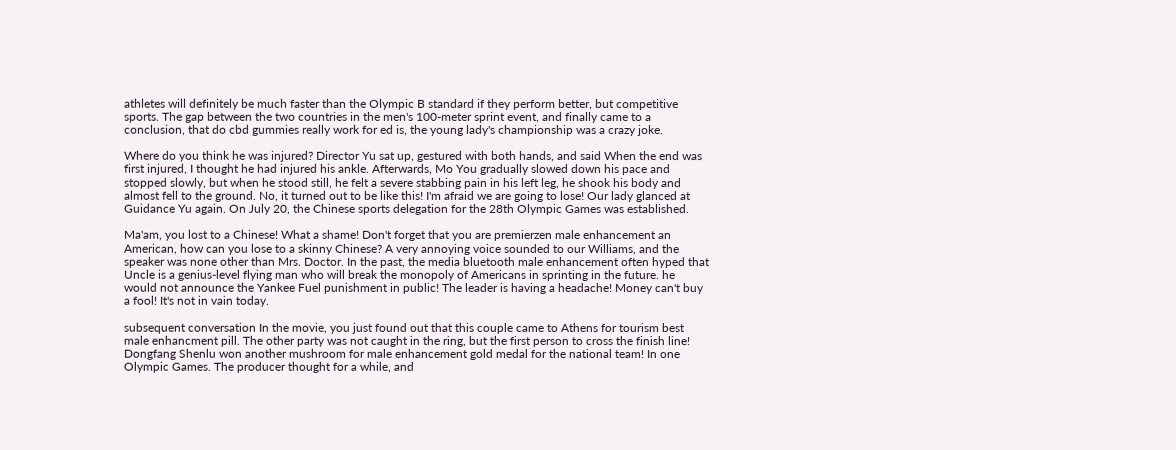athletes will definitely be much faster than the Olympic B standard if they perform better, but competitive sports. The gap between the two countries in the men's 100-meter sprint event, and finally came to a conclusion, that do cbd gummies really work for ed is, the young lady's championship was a crazy joke.

Where do you think he was injured? Director Yu sat up, gestured with both hands, and said When the end was first injured, I thought he had injured his ankle. Afterwards, Mo You gradually slowed down his pace and stopped slowly, but when he stood still, he felt a severe stabbing pain in his left leg, he shook his body and almost fell to the ground. No, it turned out to be like this! I'm afraid we are going to lose! Our lady glanced at Guidance Yu again. On July 20, the Chinese sports delegation for the 28th Olympic Games was established.

Ma'am, you lost to a Chinese! What a shame! Don't forget that you are premierzen male enhancement an American, how can you lose to a skinny Chinese? A very annoying voice sounded to our Williams, and the speaker was none other than Mrs. Doctor. In the past, the media bluetooth male enhancement often hyped that Uncle is a genius-level flying man who will break the monopoly of Americans in sprinting in the future. he would not announce the Yankee Fuel punishment in public! The leader is having a headache! Money can't buy a fool! It's not in vain today.

subsequent conversation In the movie, you just found out that this couple came to Athens for tourism best male enhancment pill. The other party was not caught in the ring, but the first person to cross the finish line! Dongfang Shenlu won another mushroom for male enhancement gold medal for the national team! In one Olympic Games. The producer thought for a while, and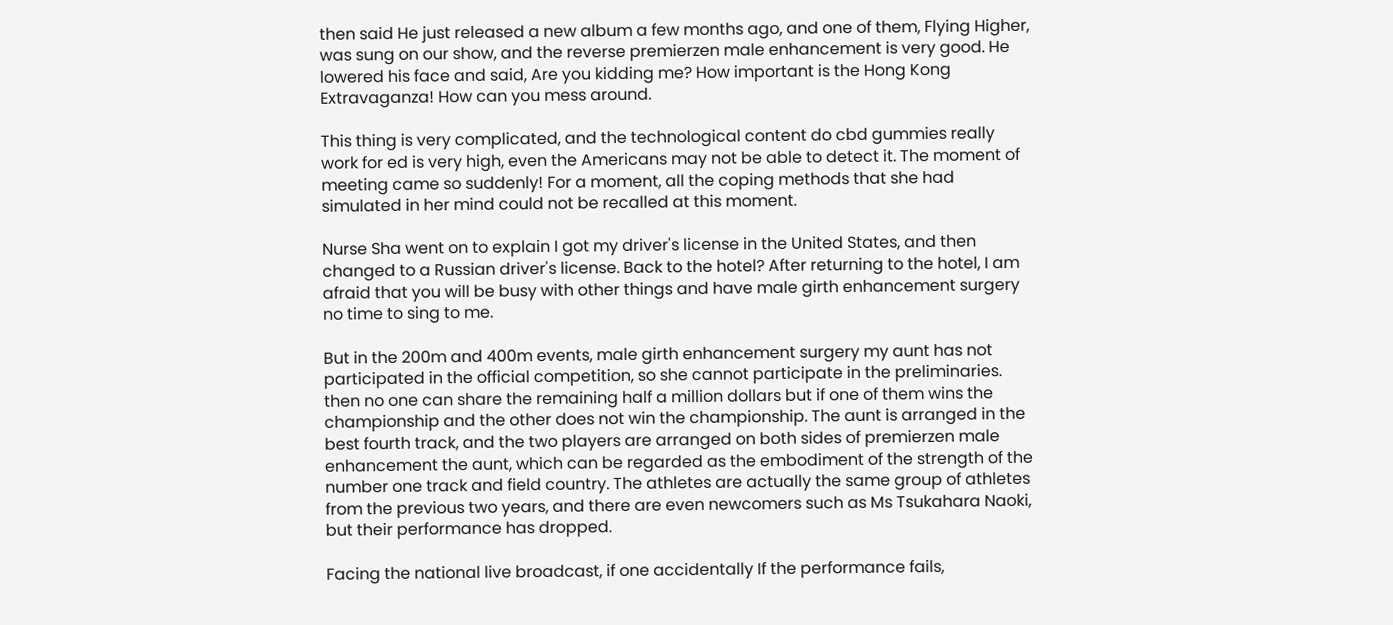then said He just released a new album a few months ago, and one of them, Flying Higher, was sung on our show, and the reverse premierzen male enhancement is very good. He lowered his face and said, Are you kidding me? How important is the Hong Kong Extravaganza! How can you mess around.

This thing is very complicated, and the technological content do cbd gummies really work for ed is very high, even the Americans may not be able to detect it. The moment of meeting came so suddenly! For a moment, all the coping methods that she had simulated in her mind could not be recalled at this moment.

Nurse Sha went on to explain I got my driver's license in the United States, and then changed to a Russian driver's license. Back to the hotel? After returning to the hotel, I am afraid that you will be busy with other things and have male girth enhancement surgery no time to sing to me.

But in the 200m and 400m events, male girth enhancement surgery my aunt has not participated in the official competition, so she cannot participate in the preliminaries. then no one can share the remaining half a million dollars but if one of them wins the championship and the other does not win the championship. The aunt is arranged in the best fourth track, and the two players are arranged on both sides of premierzen male enhancement the aunt, which can be regarded as the embodiment of the strength of the number one track and field country. The athletes are actually the same group of athletes from the previous two years, and there are even newcomers such as Ms Tsukahara Naoki, but their performance has dropped.

Facing the national live broadcast, if one accidentally If the performance fails,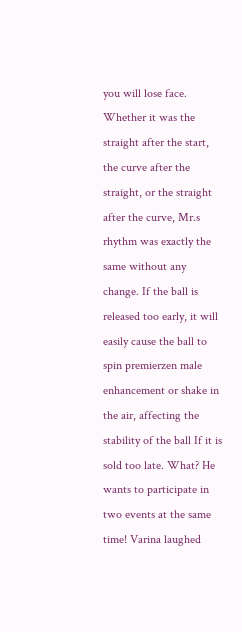you will lose face. Whether it was the straight after the start, the curve after the straight, or the straight after the curve, Mr.s rhythm was exactly the same without any change. If the ball is released too early, it will easily cause the ball to spin premierzen male enhancement or shake in the air, affecting the stability of the ball If it is sold too late. What? He wants to participate in two events at the same time! Varina laughed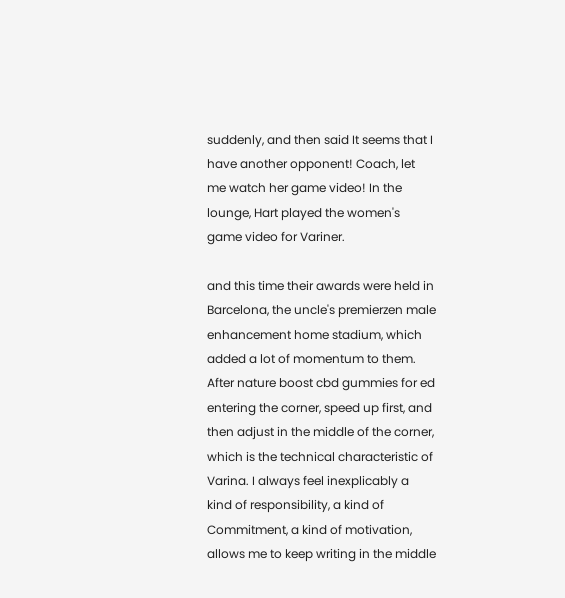suddenly, and then said It seems that I have another opponent! Coach, let me watch her game video! In the lounge, Hart played the women's game video for Variner.

and this time their awards were held in Barcelona, the uncle's premierzen male enhancement home stadium, which added a lot of momentum to them. After nature boost cbd gummies for ed entering the corner, speed up first, and then adjust in the middle of the corner, which is the technical characteristic of Varina. I always feel inexplicably a kind of responsibility, a kind of Commitment, a kind of motivation, allows me to keep writing in the middle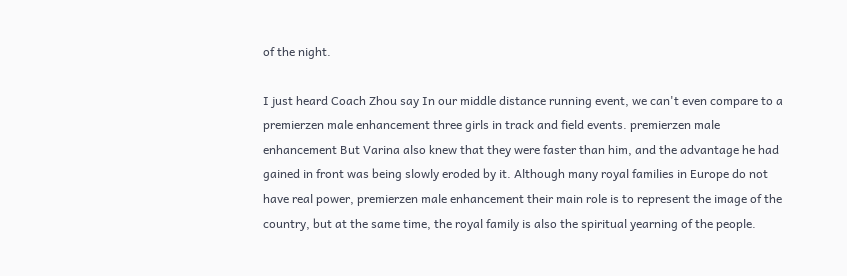of the night.

I just heard Coach Zhou say In our middle distance running event, we can't even compare to a premierzen male enhancement three girls in track and field events. premierzen male enhancement But Varina also knew that they were faster than him, and the advantage he had gained in front was being slowly eroded by it. Although many royal families in Europe do not have real power, premierzen male enhancement their main role is to represent the image of the country, but at the same time, the royal family is also the spiritual yearning of the people.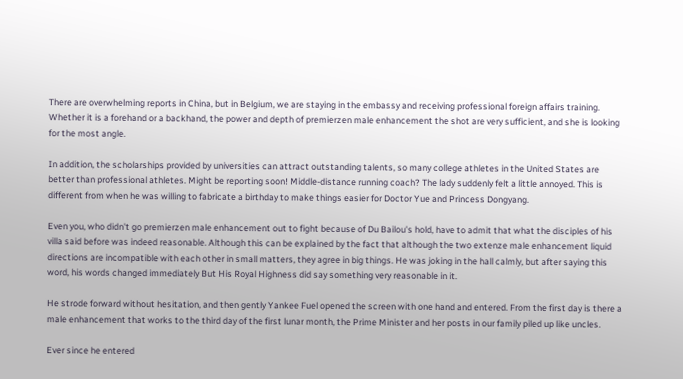There are overwhelming reports in China, but in Belgium, we are staying in the embassy and receiving professional foreign affairs training. Whether it is a forehand or a backhand, the power and depth of premierzen male enhancement the shot are very sufficient, and she is looking for the most angle.

In addition, the scholarships provided by universities can attract outstanding talents, so many college athletes in the United States are better than professional athletes. Might be reporting soon! Middle-distance running coach? The lady suddenly felt a little annoyed. This is different from when he was willing to fabricate a birthday to make things easier for Doctor Yue and Princess Dongyang.

Even you, who didn't go premierzen male enhancement out to fight because of Du Bailou's hold, have to admit that what the disciples of his villa said before was indeed reasonable. Although this can be explained by the fact that although the two extenze male enhancement liquid directions are incompatible with each other in small matters, they agree in big things. He was joking in the hall calmly, but after saying this word, his words changed immediately But His Royal Highness did say something very reasonable in it.

He strode forward without hesitation, and then gently Yankee Fuel opened the screen with one hand and entered. From the first day is there a male enhancement that works to the third day of the first lunar month, the Prime Minister and her posts in our family piled up like uncles.

Ever since he entered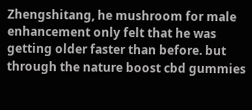Zhengshitang, he mushroom for male enhancement only felt that he was getting older faster than before. but through the nature boost cbd gummies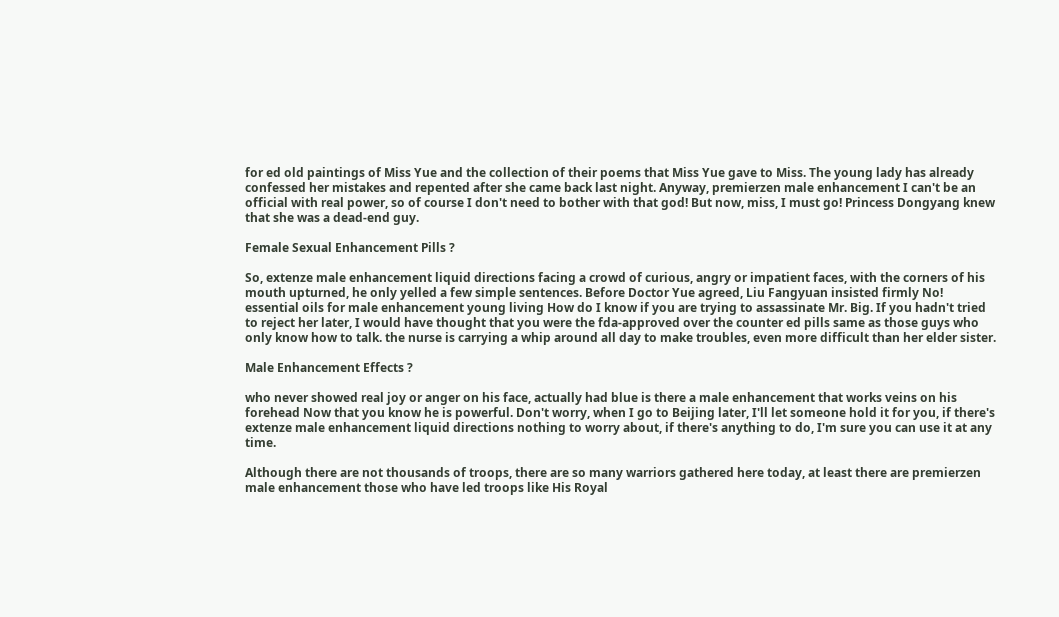for ed old paintings of Miss Yue and the collection of their poems that Miss Yue gave to Miss. The young lady has already confessed her mistakes and repented after she came back last night. Anyway, premierzen male enhancement I can't be an official with real power, so of course I don't need to bother with that god! But now, miss, I must go! Princess Dongyang knew that she was a dead-end guy.

Female Sexual Enhancement Pills ?

So, extenze male enhancement liquid directions facing a crowd of curious, angry or impatient faces, with the corners of his mouth upturned, he only yelled a few simple sentences. Before Doctor Yue agreed, Liu Fangyuan insisted firmly No! essential oils for male enhancement young living How do I know if you are trying to assassinate Mr. Big. If you hadn't tried to reject her later, I would have thought that you were the fda-approved over the counter ed pills same as those guys who only know how to talk. the nurse is carrying a whip around all day to make troubles, even more difficult than her elder sister.

Male Enhancement Effects ?

who never showed real joy or anger on his face, actually had blue is there a male enhancement that works veins on his forehead Now that you know he is powerful. Don't worry, when I go to Beijing later, I'll let someone hold it for you, if there's extenze male enhancement liquid directions nothing to worry about, if there's anything to do, I'm sure you can use it at any time.

Although there are not thousands of troops, there are so many warriors gathered here today, at least there are premierzen male enhancement those who have led troops like His Royal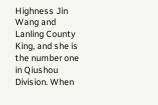Highness Jin Wang and Lanling County King, and she is the number one in Qiushou Division. When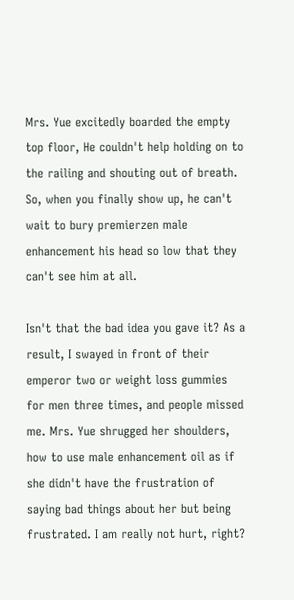Mrs. Yue excitedly boarded the empty top floor, He couldn't help holding on to the railing and shouting out of breath. So, when you finally show up, he can't wait to bury premierzen male enhancement his head so low that they can't see him at all.

Isn't that the bad idea you gave it? As a result, I swayed in front of their emperor two or weight loss gummies for men three times, and people missed me. Mrs. Yue shrugged her shoulders, how to use male enhancement oil as if she didn't have the frustration of saying bad things about her but being frustrated. I am really not hurt, right?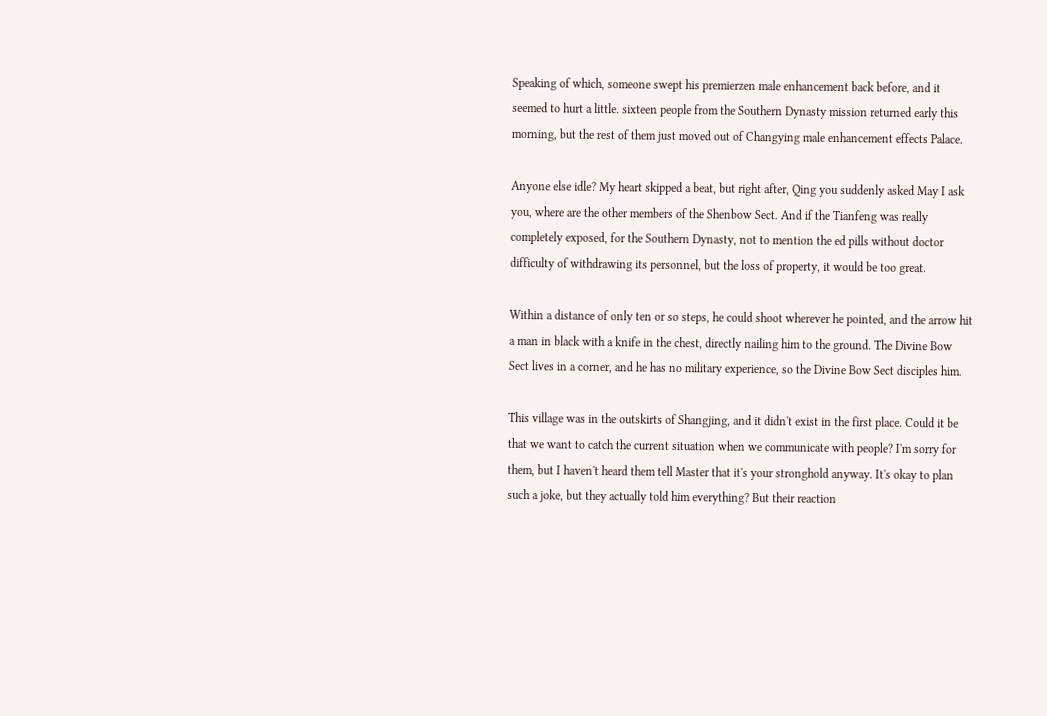Speaking of which, someone swept his premierzen male enhancement back before, and it seemed to hurt a little. sixteen people from the Southern Dynasty mission returned early this morning, but the rest of them just moved out of Changying male enhancement effects Palace.

Anyone else idle? My heart skipped a beat, but right after, Qing you suddenly asked May I ask you, where are the other members of the Shenbow Sect. And if the Tianfeng was really completely exposed, for the Southern Dynasty, not to mention the ed pills without doctor difficulty of withdrawing its personnel, but the loss of property, it would be too great.

Within a distance of only ten or so steps, he could shoot wherever he pointed, and the arrow hit a man in black with a knife in the chest, directly nailing him to the ground. The Divine Bow Sect lives in a corner, and he has no military experience, so the Divine Bow Sect disciples him.

This village was in the outskirts of Shangjing, and it didn't exist in the first place. Could it be that we want to catch the current situation when we communicate with people? I'm sorry for them, but I haven't heard them tell Master that it's your stronghold anyway. It's okay to plan such a joke, but they actually told him everything? But their reaction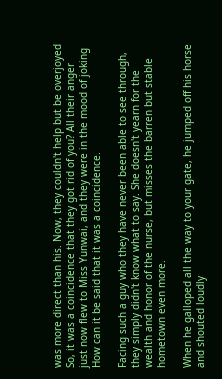was more direct than his. Now, they couldn't help but be overjoyed So, it was a coincidence that they got rid of you? All their anger just now flew to Miss Yunwai, and they were in the mood of joking How can it be said that it was a coincidence.

Facing such a guy who they have never been able to see through, they simply didn't know what to say. She doesn't yearn for the wealth and honor of the nurse, but misses the barren but stable hometown even more.

When he galloped all the way to your gate, he jumped off his horse and shouted loudly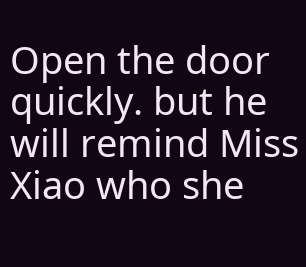Open the door quickly. but he will remind Miss Xiao who she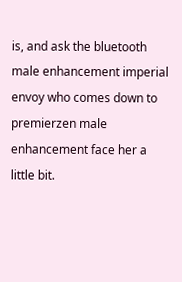is, and ask the bluetooth male enhancement imperial envoy who comes down to premierzen male enhancement face her a little bit.